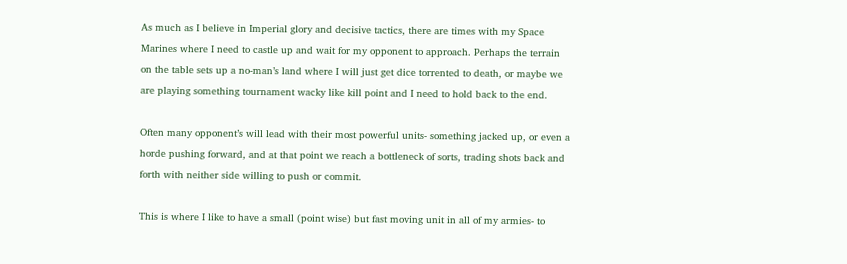As much as I believe in Imperial glory and decisive tactics, there are times with my Space Marines where I need to castle up and wait for my opponent to approach. Perhaps the terrain on the table sets up a no-man’s land where I will just get dice torrented to death, or maybe we are playing something tournament wacky like kill point and I need to hold back to the end.

Often many opponent’s will lead with their most powerful units- something jacked up, or even a horde pushing forward, and at that point we reach a bottleneck of sorts, trading shots back and forth with neither side willing to push or commit.

This is where I like to have a small (point wise) but fast moving unit in all of my armies- to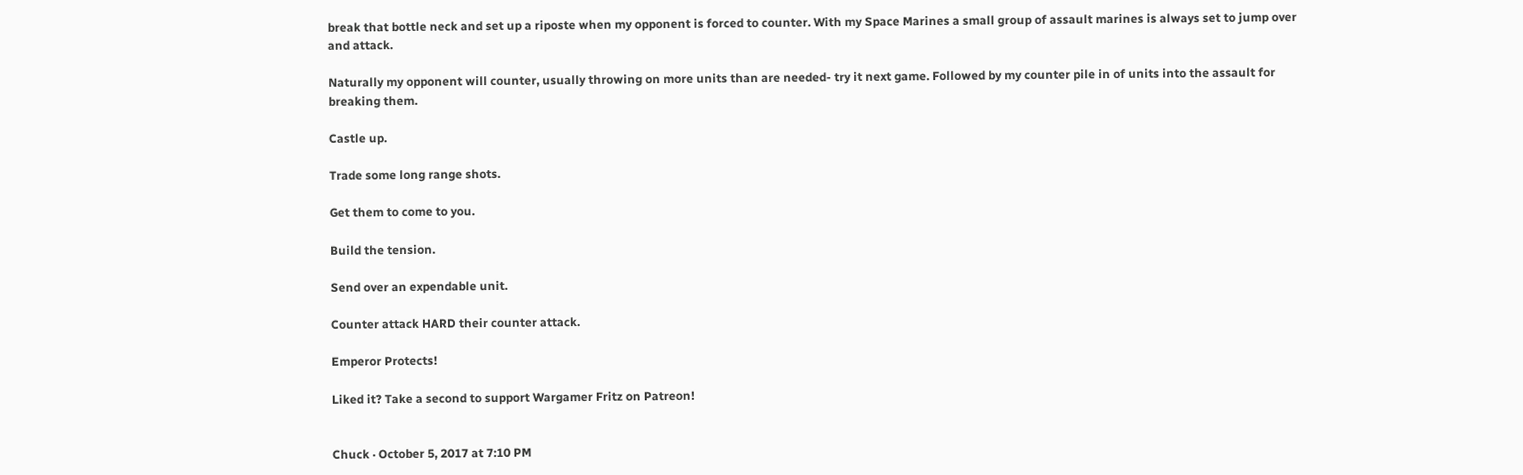break that bottle neck and set up a riposte when my opponent is forced to counter. With my Space Marines a small group of assault marines is always set to jump over and attack.

Naturally my opponent will counter, usually throwing on more units than are needed- try it next game. Followed by my counter pile in of units into the assault for breaking them.

Castle up.

Trade some long range shots.

Get them to come to you.

Build the tension.

Send over an expendable unit.

Counter attack HARD their counter attack.

Emperor Protects!

Liked it? Take a second to support Wargamer Fritz on Patreon!


Chuck · October 5, 2017 at 7:10 PM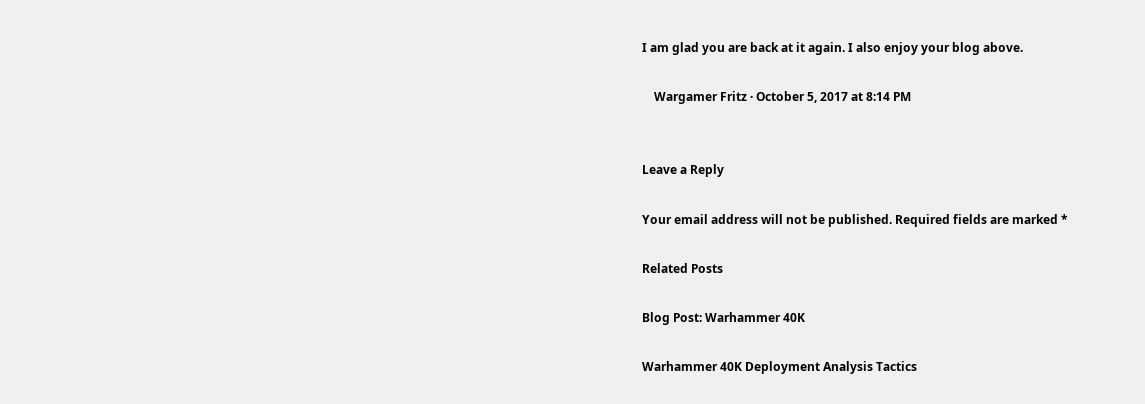I am glad you are back at it again. I also enjoy your blog above.

    Wargamer Fritz · October 5, 2017 at 8:14 PM


Leave a Reply

Your email address will not be published. Required fields are marked *

Related Posts

Blog Post: Warhammer 40K

Warhammer 40K Deployment Analysis Tactics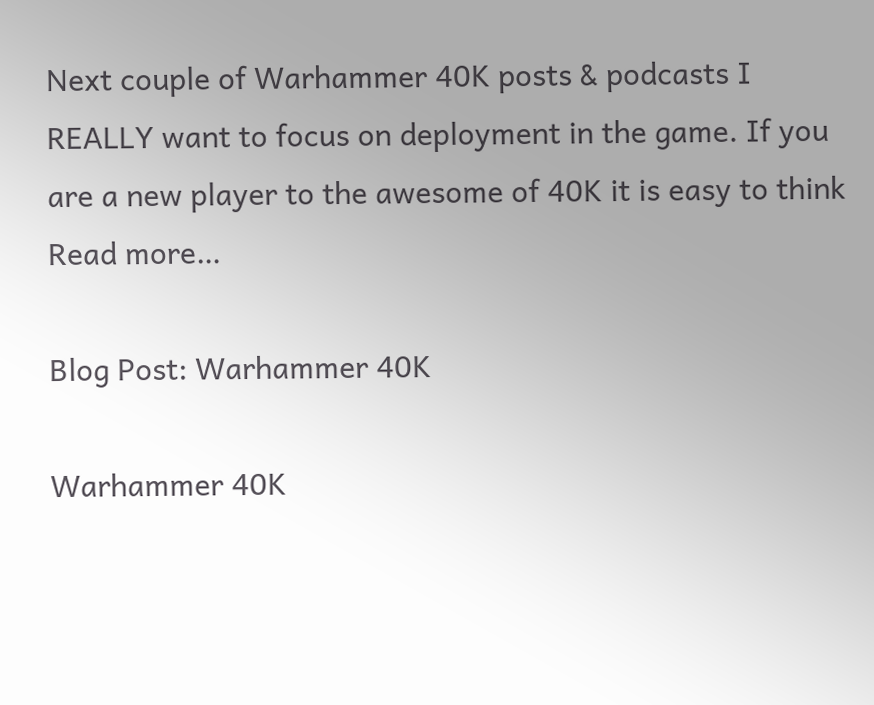Next couple of Warhammer 40K posts & podcasts I REALLY want to focus on deployment in the game. If you are a new player to the awesome of 40K it is easy to think Read more…

Blog Post: Warhammer 40K

Warhammer 40K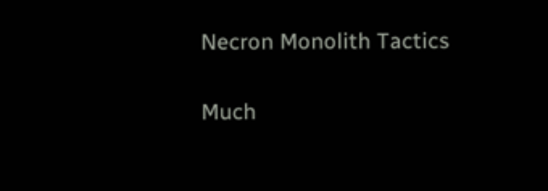Necron Monolith Tactics

Much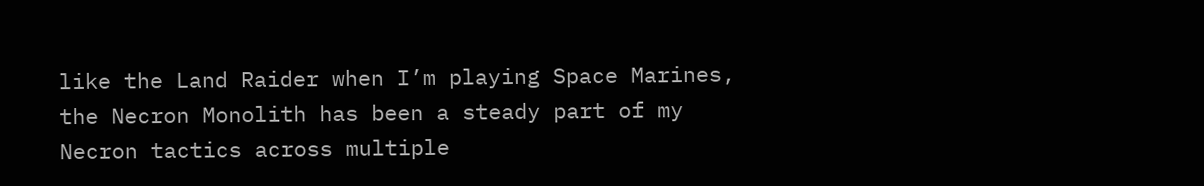like the Land Raider when I’m playing Space Marines, the Necron Monolith has been a steady part of my Necron tactics across multiple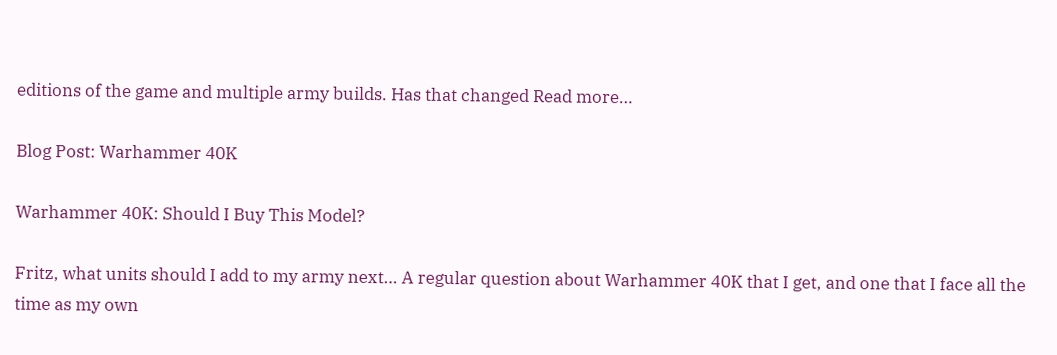editions of the game and multiple army builds. Has that changed Read more…

Blog Post: Warhammer 40K

Warhammer 40K: Should I Buy This Model?

Fritz, what units should I add to my army next… A regular question about Warhammer 40K that I get, and one that I face all the time as my own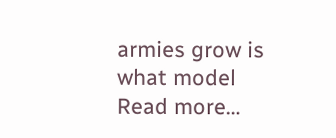armies grow is what model Read more…